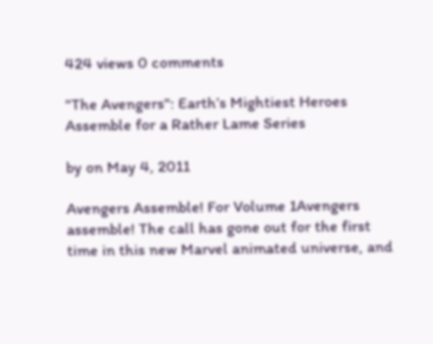424 views 0 comments

"The Avengers": Earth’s Mightiest Heroes Assemble for a Rather Lame Series

by on May 4, 2011

Avengers Assemble! For Volume 1Avengers assemble! The call has gone out for the first time in this new Marvel animated universe, and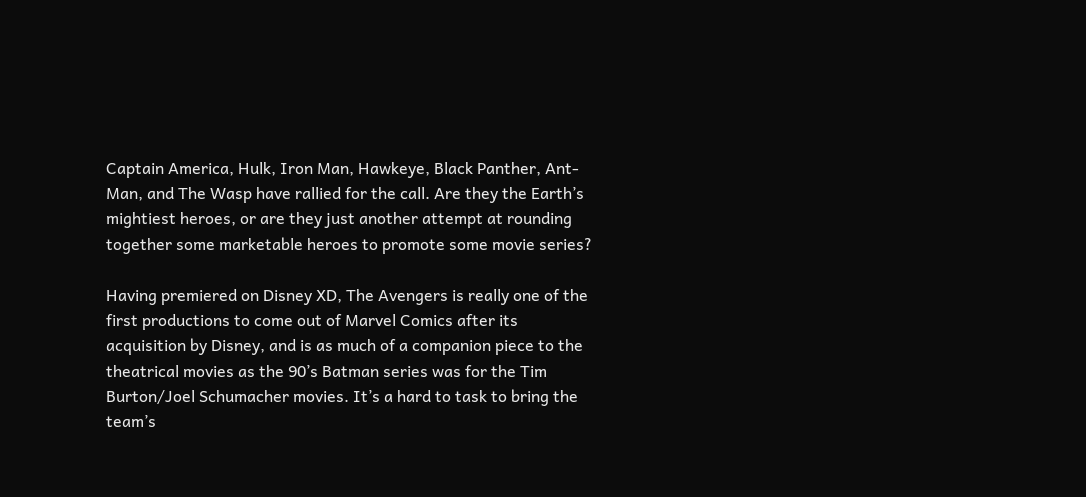Captain America, Hulk, Iron Man, Hawkeye, Black Panther, Ant-Man, and The Wasp have rallied for the call. Are they the Earth’s mightiest heroes, or are they just another attempt at rounding together some marketable heroes to promote some movie series?

Having premiered on Disney XD, The Avengers is really one of the first productions to come out of Marvel Comics after its acquisition by Disney, and is as much of a companion piece to the theatrical movies as the 90’s Batman series was for the Tim Burton/Joel Schumacher movies. It’s a hard to task to bring the team’s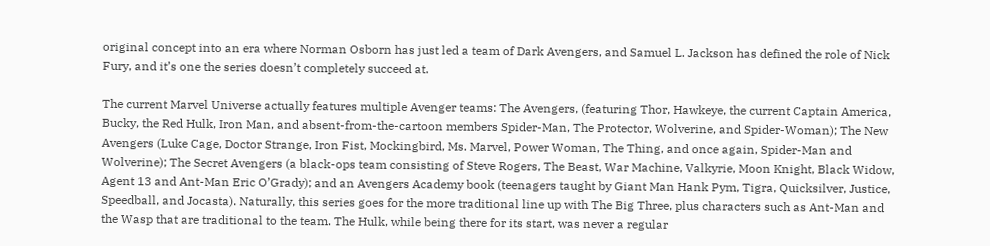original concept into an era where Norman Osborn has just led a team of Dark Avengers, and Samuel L. Jackson has defined the role of Nick Fury, and it’s one the series doesn’t completely succeed at.

The current Marvel Universe actually features multiple Avenger teams: The Avengers, (featuring Thor, Hawkeye, the current Captain America, Bucky, the Red Hulk, Iron Man, and absent-from-the-cartoon members Spider-Man, The Protector, Wolverine, and Spider-Woman); The New Avengers (Luke Cage, Doctor Strange, Iron Fist, Mockingbird, Ms. Marvel, Power Woman, The Thing, and once again, Spider-Man and Wolverine); The Secret Avengers (a black-ops team consisting of Steve Rogers, The Beast, War Machine, Valkyrie, Moon Knight, Black Widow, Agent 13 and Ant-Man Eric O’Grady); and an Avengers Academy book (teenagers taught by Giant Man Hank Pym, Tigra, Quicksilver, Justice, Speedball, and Jocasta). Naturally, this series goes for the more traditional line up with The Big Three, plus characters such as Ant-Man and the Wasp that are traditional to the team. The Hulk, while being there for its start, was never a regular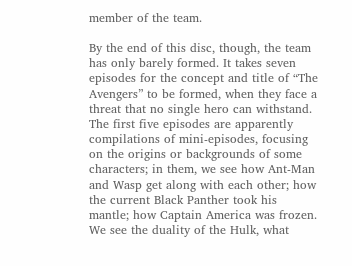member of the team.

By the end of this disc, though, the team has only barely formed. It takes seven episodes for the concept and title of “The Avengers” to be formed, when they face a threat that no single hero can withstand. The first five episodes are apparently compilations of mini-episodes, focusing on the origins or backgrounds of some characters; in them, we see how Ant-Man and Wasp get along with each other; how the current Black Panther took his mantle; how Captain America was frozen. We see the duality of the Hulk, what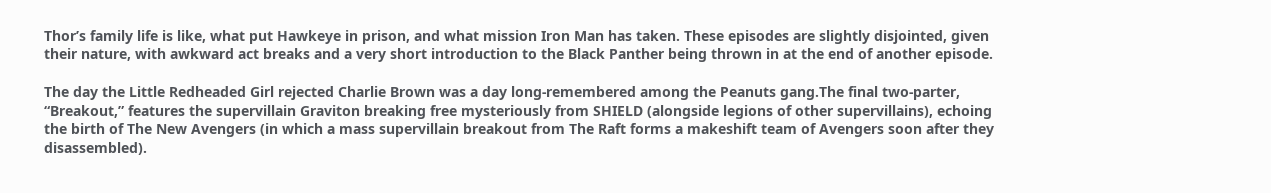Thor’s family life is like, what put Hawkeye in prison, and what mission Iron Man has taken. These episodes are slightly disjointed, given their nature, with awkward act breaks and a very short introduction to the Black Panther being thrown in at the end of another episode.

The day the Little Redheaded Girl rejected Charlie Brown was a day long-remembered among the Peanuts gang.The final two-parter, “Breakout,” features the supervillain Graviton breaking free mysteriously from SHIELD (alongside legions of other supervillains), echoing the birth of The New Avengers (in which a mass supervillain breakout from The Raft forms a makeshift team of Avengers soon after they disassembled).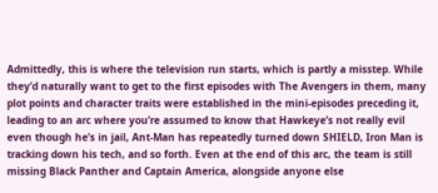Admittedly, this is where the television run starts, which is partly a misstep. While they’d naturally want to get to the first episodes with The Avengers in them, many plot points and character traits were established in the mini-episodes preceding it, leading to an arc where you’re assumed to know that Hawkeye’s not really evil even though he’s in jail, Ant-Man has repeatedly turned down SHIELD, Iron Man is tracking down his tech, and so forth. Even at the end of this arc, the team is still missing Black Panther and Captain America, alongside anyone else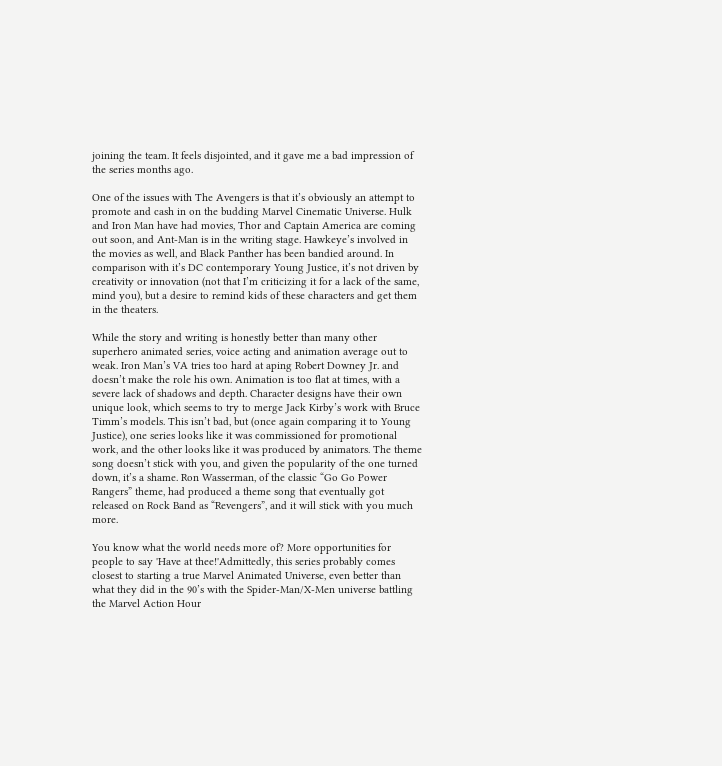joining the team. It feels disjointed, and it gave me a bad impression of the series months ago.

One of the issues with The Avengers is that it’s obviously an attempt to promote and cash in on the budding Marvel Cinematic Universe. Hulk and Iron Man have had movies, Thor and Captain America are coming out soon, and Ant-Man is in the writing stage. Hawkeye’s involved in the movies as well, and Black Panther has been bandied around. In comparison with it’s DC contemporary Young Justice, it’s not driven by creativity or innovation (not that I’m criticizing it for a lack of the same, mind you), but a desire to remind kids of these characters and get them in the theaters.

While the story and writing is honestly better than many other superhero animated series, voice acting and animation average out to weak. Iron Man’s VA tries too hard at aping Robert Downey Jr. and doesn’t make the role his own. Animation is too flat at times, with a severe lack of shadows and depth. Character designs have their own unique look, which seems to try to merge Jack Kirby’s work with Bruce Timm’s models. This isn’t bad, but (once again comparing it to Young Justice), one series looks like it was commissioned for promotional work, and the other looks like it was produced by animators. The theme song doesn’t stick with you, and given the popularity of the one turned down, it’s a shame. Ron Wasserman, of the classic “Go Go Power Rangers” theme, had produced a theme song that eventually got released on Rock Band as “Revengers”, and it will stick with you much more.

You know what the world needs more of? More opportunities for people to say 'Have at thee!'Admittedly, this series probably comes closest to starting a true Marvel Animated Universe, even better than what they did in the 90’s with the Spider-Man/X-Men universe battling the Marvel Action Hour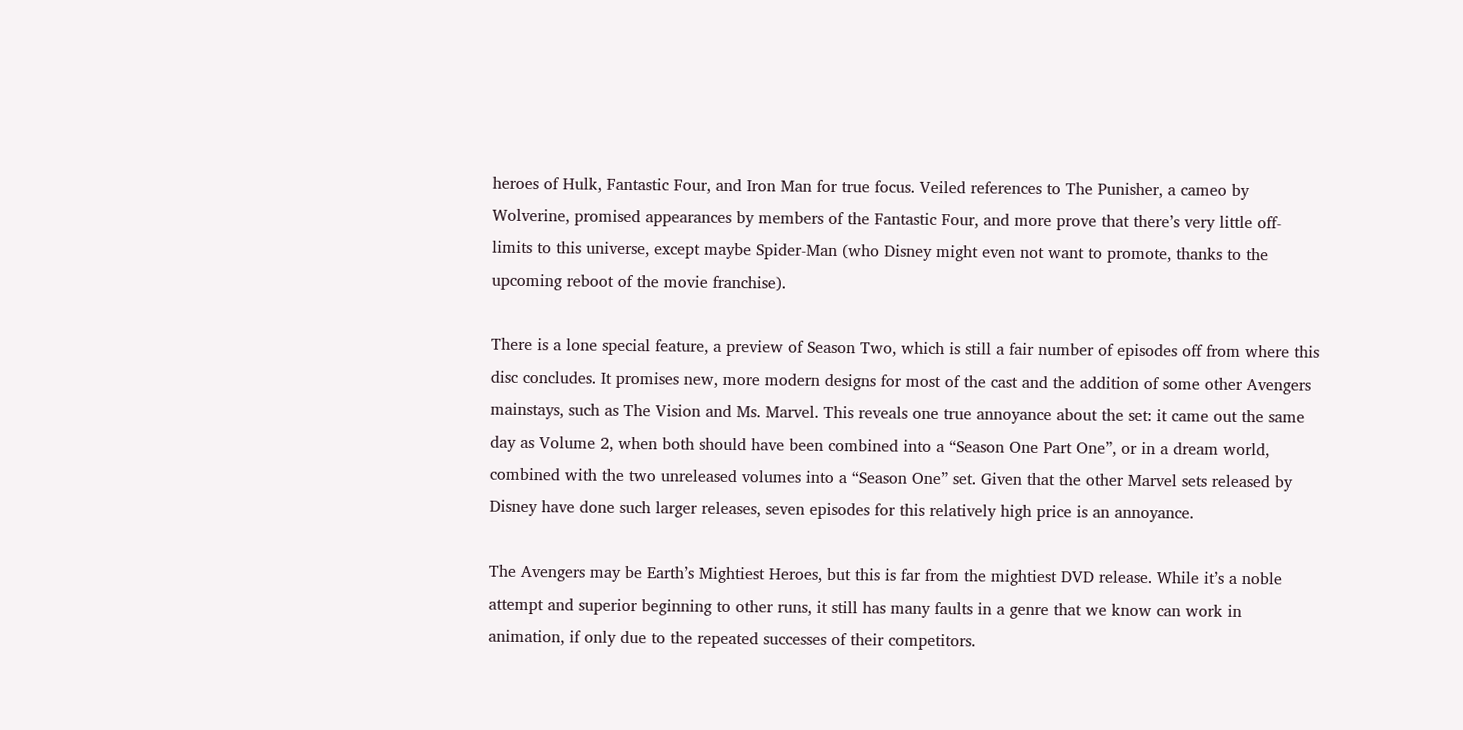heroes of Hulk, Fantastic Four, and Iron Man for true focus. Veiled references to The Punisher, a cameo by Wolverine, promised appearances by members of the Fantastic Four, and more prove that there’s very little off-limits to this universe, except maybe Spider-Man (who Disney might even not want to promote, thanks to the upcoming reboot of the movie franchise).

There is a lone special feature, a preview of Season Two, which is still a fair number of episodes off from where this disc concludes. It promises new, more modern designs for most of the cast and the addition of some other Avengers mainstays, such as The Vision and Ms. Marvel. This reveals one true annoyance about the set: it came out the same day as Volume 2, when both should have been combined into a “Season One Part One”, or in a dream world, combined with the two unreleased volumes into a “Season One” set. Given that the other Marvel sets released by Disney have done such larger releases, seven episodes for this relatively high price is an annoyance.

The Avengers may be Earth’s Mightiest Heroes, but this is far from the mightiest DVD release. While it’s a noble attempt and superior beginning to other runs, it still has many faults in a genre that we know can work in animation, if only due to the repeated successes of their competitors.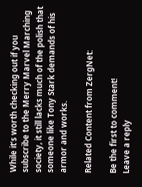While it’s worth checking out if you subscribe to the Merry Marvel Marching society, it still lacks much of the polish that someone like Tony Stark demands of his armor and works.

Related Content from ZergNet:

Be the first to comment!
Leave a reply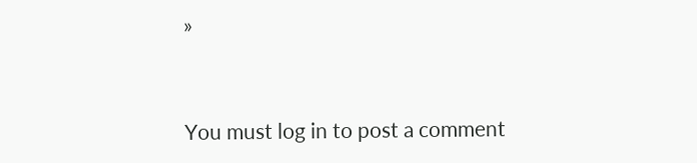»


You must log in to post a comment